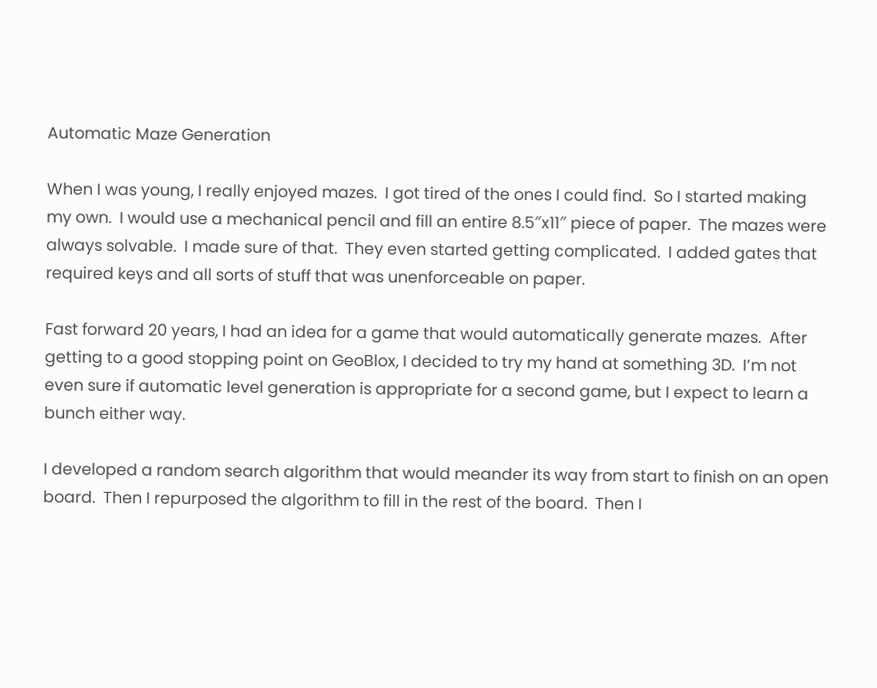Automatic Maze Generation

When I was young, I really enjoyed mazes.  I got tired of the ones I could find.  So I started making my own.  I would use a mechanical pencil and fill an entire 8.5″x11″ piece of paper.  The mazes were always solvable.  I made sure of that.  They even started getting complicated.  I added gates that required keys and all sorts of stuff that was unenforceable on paper.

Fast forward 20 years, I had an idea for a game that would automatically generate mazes.  After getting to a good stopping point on GeoBlox, I decided to try my hand at something 3D.  I’m not even sure if automatic level generation is appropriate for a second game, but I expect to learn a bunch either way.

I developed a random search algorithm that would meander its way from start to finish on an open board.  Then I repurposed the algorithm to fill in the rest of the board.  Then I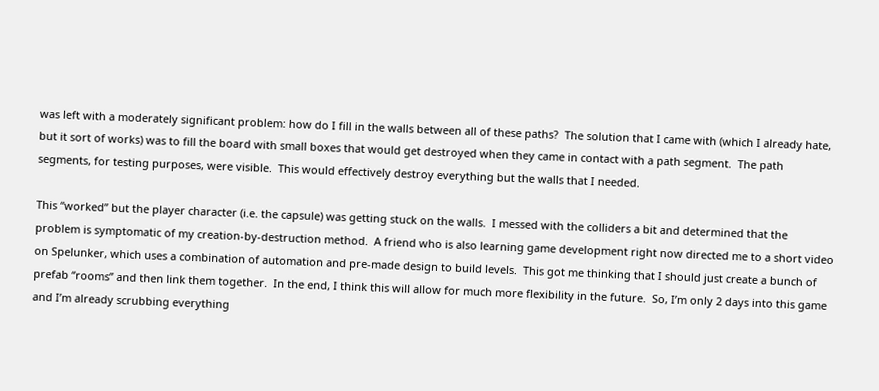was left with a moderately significant problem: how do I fill in the walls between all of these paths?  The solution that I came with (which I already hate, but it sort of works) was to fill the board with small boxes that would get destroyed when they came in contact with a path segment.  The path segments, for testing purposes, were visible.  This would effectively destroy everything but the walls that I needed.

This “worked” but the player character (i.e. the capsule) was getting stuck on the walls.  I messed with the colliders a bit and determined that the problem is symptomatic of my creation-by-destruction method.  A friend who is also learning game development right now directed me to a short video on Spelunker, which uses a combination of automation and pre-made design to build levels.  This got me thinking that I should just create a bunch of prefab “rooms” and then link them together.  In the end, I think this will allow for much more flexibility in the future.  So, I’m only 2 days into this game and I’m already scrubbing everything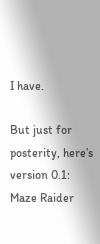I have.

But just for posterity, here’s version 0.1: Maze Raider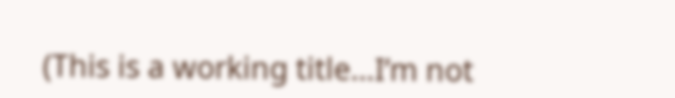(This is a working title…I’m not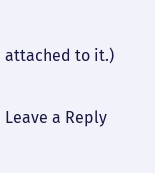attached to it.)

Leave a Reply